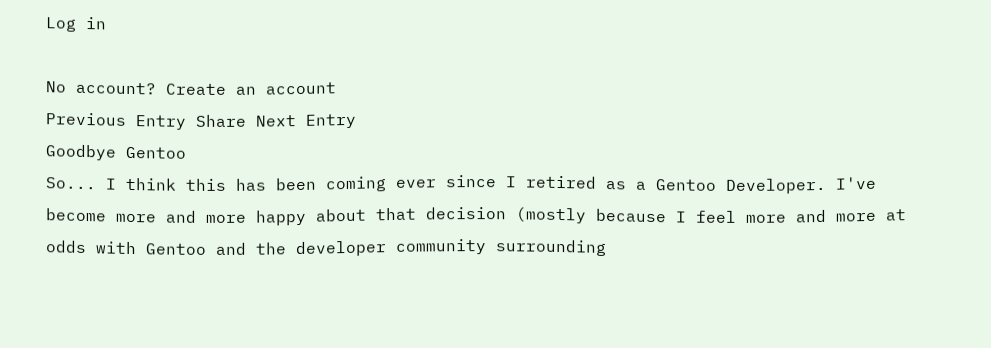Log in

No account? Create an account
Previous Entry Share Next Entry
Goodbye Gentoo
So... I think this has been coming ever since I retired as a Gentoo Developer. I've become more and more happy about that decision (mostly because I feel more and more at odds with Gentoo and the developer community surrounding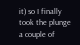it) so I finally took the plunge a couple of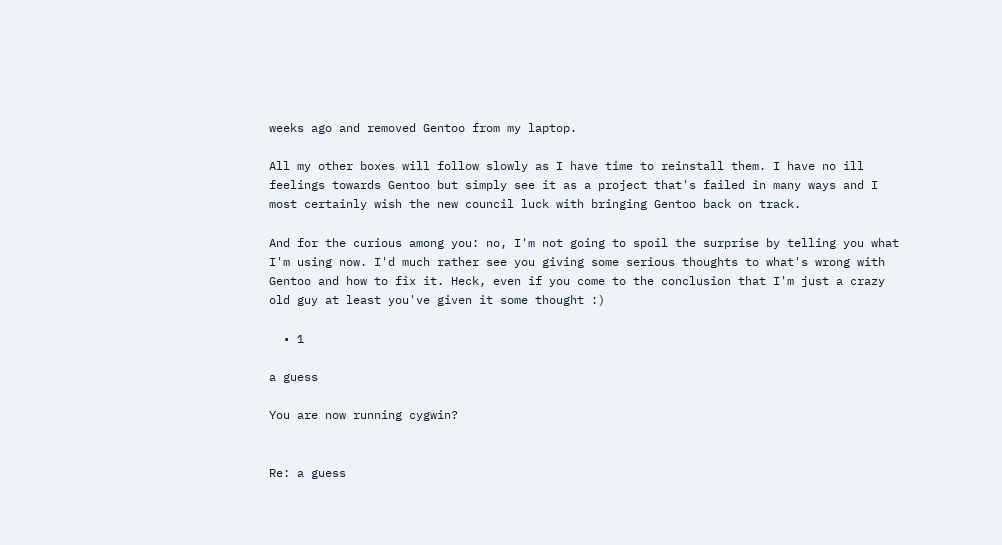weeks ago and removed Gentoo from my laptop.

All my other boxes will follow slowly as I have time to reinstall them. I have no ill feelings towards Gentoo but simply see it as a project that's failed in many ways and I most certainly wish the new council luck with bringing Gentoo back on track.

And for the curious among you: no, I'm not going to spoil the surprise by telling you what I'm using now. I'd much rather see you giving some serious thoughts to what's wrong with Gentoo and how to fix it. Heck, even if you come to the conclusion that I'm just a crazy old guy at least you've given it some thought :)

  • 1

a guess

You are now running cygwin?


Re: a guess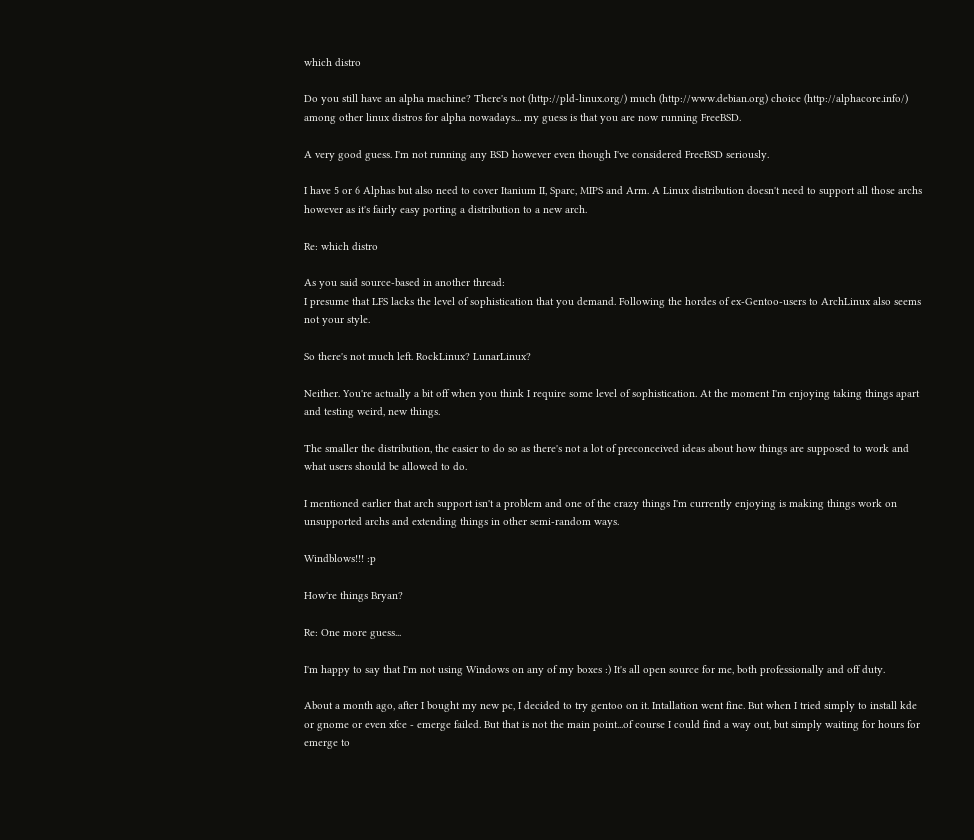which distro

Do you still have an alpha machine? There's not (http://pld-linux.org/) much (http://www.debian.org) choice (http://alphacore.info/) among other linux distros for alpha nowadays... my guess is that you are now running FreeBSD.

A very good guess. I'm not running any BSD however even though I've considered FreeBSD seriously.

I have 5 or 6 Alphas but also need to cover Itanium II, Sparc, MIPS and Arm. A Linux distribution doesn't need to support all those archs however as it's fairly easy porting a distribution to a new arch.

Re: which distro

As you said source-based in another thread:
I presume that LFS lacks the level of sophistication that you demand. Following the hordes of ex-Gentoo-users to ArchLinux also seems not your style.

So there's not much left. RockLinux? LunarLinux?

Neither. You're actually a bit off when you think I require some level of sophistication. At the moment I'm enjoying taking things apart and testing weird, new things.

The smaller the distribution, the easier to do so as there's not a lot of preconceived ideas about how things are supposed to work and what users should be allowed to do.

I mentioned earlier that arch support isn't a problem and one of the crazy things I'm currently enjoying is making things work on unsupported archs and extending things in other semi-random ways.

Windblows!!! :p

How're things Bryan?

Re: One more guess...

I'm happy to say that I'm not using Windows on any of my boxes :) It's all open source for me, both professionally and off duty.

About a month ago, after I bought my new pc, I decided to try gentoo on it. Intallation went fine. But when I tried simply to install kde or gnome or even xfce - emerge failed. But that is not the main point...of course I could find a way out, but simply waiting for hours for emerge to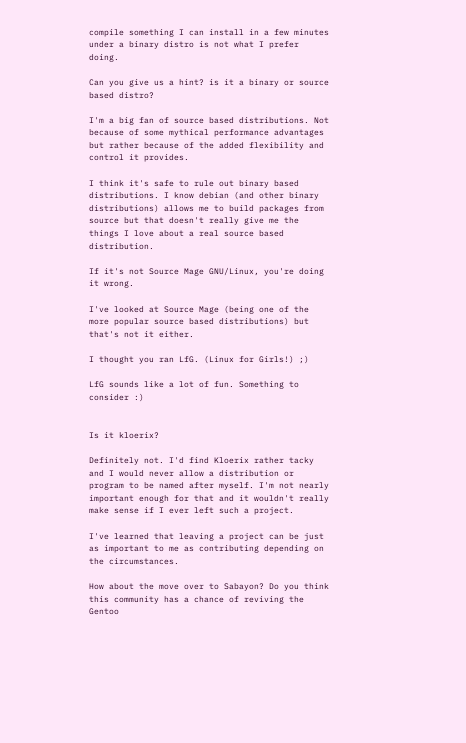compile something I can install in a few minutes under a binary distro is not what I prefer doing.

Can you give us a hint? is it a binary or source based distro?

I'm a big fan of source based distributions. Not because of some mythical performance advantages but rather because of the added flexibility and control it provides.

I think it's safe to rule out binary based distributions. I know debian (and other binary distributions) allows me to build packages from source but that doesn't really give me the things I love about a real source based distribution.

If it's not Source Mage GNU/Linux, you're doing it wrong.

I've looked at Source Mage (being one of the more popular source based distributions) but that's not it either.

I thought you ran LfG. (Linux for Girls!) ;)

LfG sounds like a lot of fun. Something to consider :)


Is it kloerix?

Definitely not. I'd find Kloerix rather tacky and I would never allow a distribution or program to be named after myself. I'm not nearly important enough for that and it wouldn't really make sense if I ever left such a project.

I've learned that leaving a project can be just as important to me as contributing depending on the circumstances.

How about the move over to Sabayon? Do you think this community has a chance of reviving the Gentoo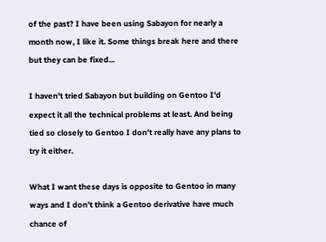of the past? I have been using Sabayon for nearly a month now, I like it. Some things break here and there but they can be fixed...

I haven't tried Sabayon but building on Gentoo I'd expect it all the technical problems at least. And being tied so closely to Gentoo I don't really have any plans to try it either.

What I want these days is opposite to Gentoo in many ways and I don't think a Gentoo derivative have much chance of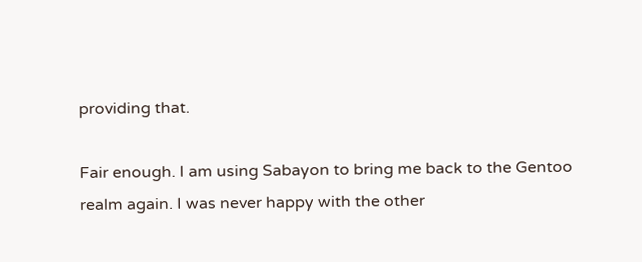providing that.

Fair enough. I am using Sabayon to bring me back to the Gentoo realm again. I was never happy with the other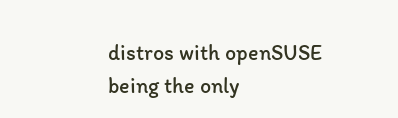distros with openSUSE being the only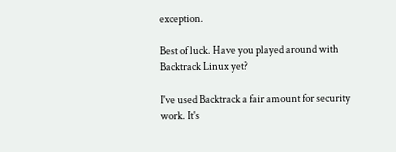exception.

Best of luck. Have you played around with Backtrack Linux yet?

I've used Backtrack a fair amount for security work. It's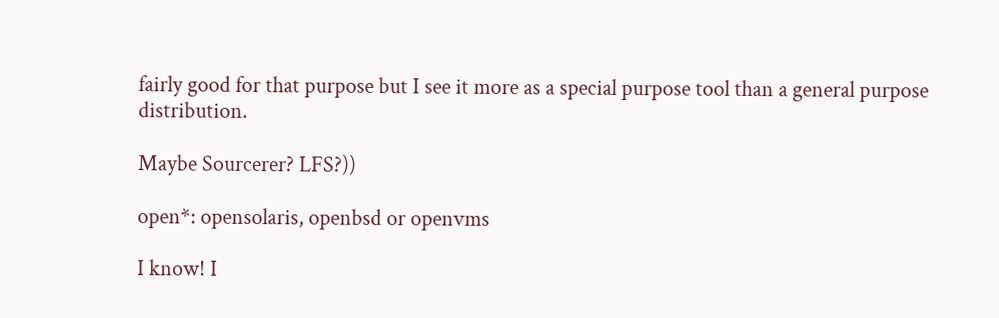fairly good for that purpose but I see it more as a special purpose tool than a general purpose distribution.

Maybe Sourcerer? LFS?))

open*: opensolaris, openbsd or openvms

I know! I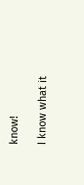know!

I know what it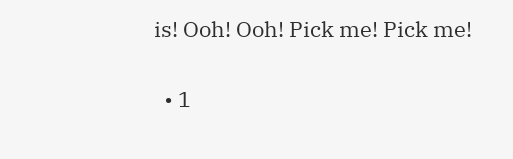is! Ooh! Ooh! Pick me! Pick me!

  • 1